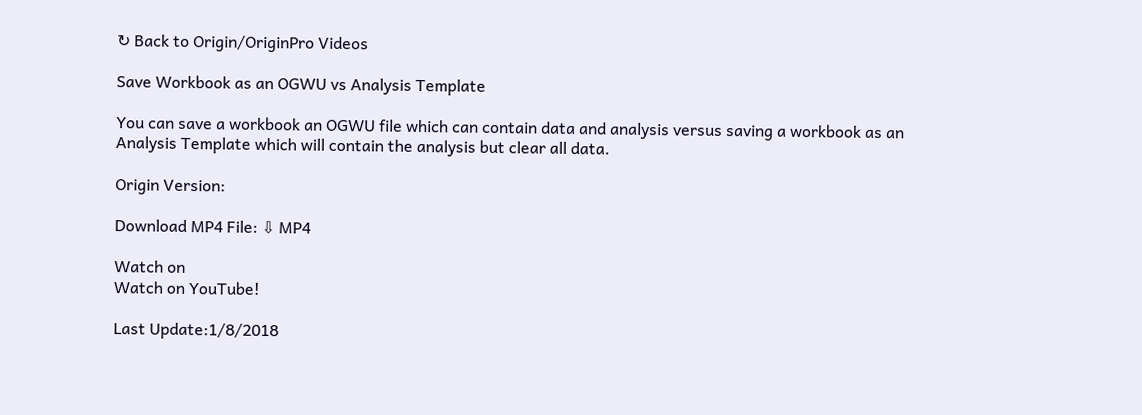↻ Back to Origin/OriginPro Videos

Save Workbook as an OGWU vs Analysis Template

You can save a workbook an OGWU file which can contain data and analysis versus saving a workbook as an Analysis Template which will contain the analysis but clear all data.

Origin Version:

Download MP4 File: ⇩ MP4

Watch on
Watch on YouTube!

Last Update:1/8/2018